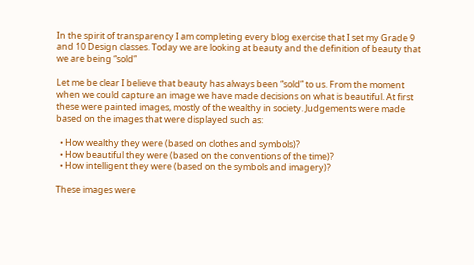In the spirit of transparency I am completing every blog exercise that I set my Grade 9 and 10 Design classes. Today we are looking at beauty and the definition of beauty that we are being “sold”

Let me be clear I believe that beauty has always been “sold” to us. From the moment when we could capture an image we have made decisions on what is beautiful. At first these were painted images, mostly of the wealthy in society. Judgements were made based on the images that were displayed such as:

  • How wealthy they were (based on clothes and symbols)?
  • How beautiful they were (based on the conventions of the time)?
  • How intelligent they were (based on the symbols and imagery)?

These images were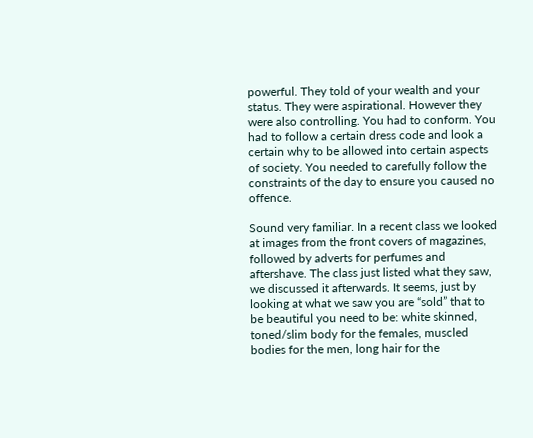powerful. They told of your wealth and your status. They were aspirational. However they were also controlling. You had to conform. You had to follow a certain dress code and look a certain why to be allowed into certain aspects of society. You needed to carefully follow the constraints of the day to ensure you caused no offence.

Sound very familiar. In a recent class we looked at images from the front covers of magazines, followed by adverts for perfumes and aftershave. The class just listed what they saw, we discussed it afterwards. It seems, just by looking at what we saw you are “sold” that to be beautiful you need to be: white skinned, toned/slim body for the females, muscled bodies for the men, long hair for the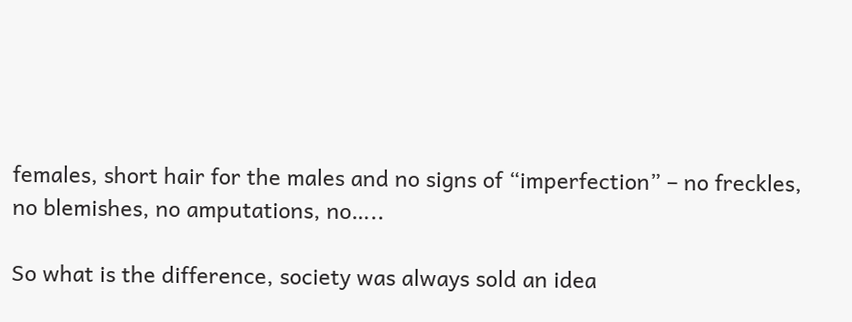females, short hair for the males and no signs of “imperfection” – no freckles, no blemishes, no amputations, no…..

So what is the difference, society was always sold an idea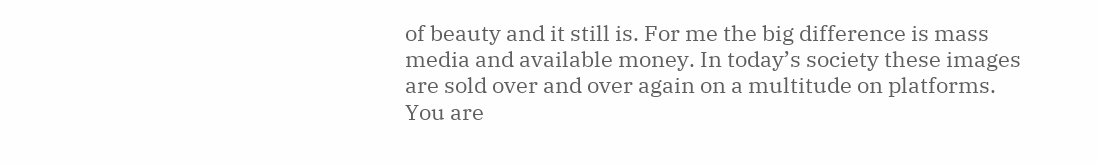of beauty and it still is. For me the big difference is mass media and available money. In today’s society these images are sold over and over again on a multitude on platforms. You are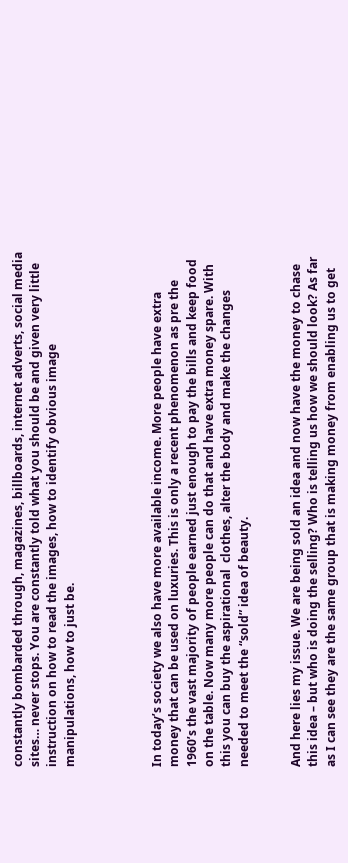constantly bombarded through, magazines, billboards, internet adverts, social media sites… never stops. You are constantly told what you should be and given very little instruction on how to read the images, how to identify obvious image manipulations, how to just be.




In today’s society we also have more available income. More people have extra money that can be used on luxuries. This is only a recent phenomenon as pre the 1960’s the vast majority of people earned just enough to pay the bills and keep food on the table. Now many more people can do that and have extra money spare. With this you can buy the aspirational  clothes, alter the body and make the changes needed to meet the “sold” idea of beauty.


And here lies my issue. We are being sold an idea and now have the money to chase this idea – but who is doing the selling? Who is telling us how we should look? As far as I can see they are the same group that is making money from enabling us to get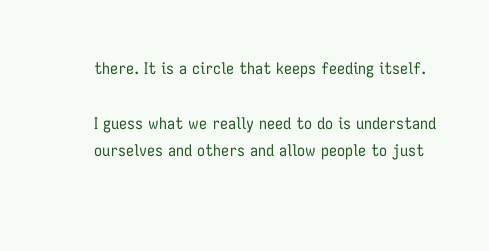there. It is a circle that keeps feeding itself.

I guess what we really need to do is understand ourselves and others and allow people to just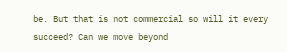be. But that is not commercial so will it every succeed? Can we move beyond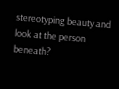stereotyping beauty and look at the person beneath?